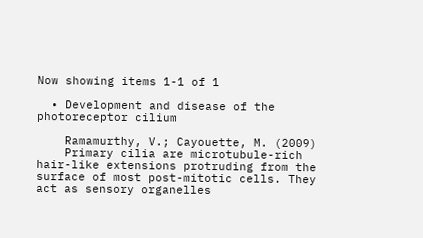Now showing items 1-1 of 1

  • Development and disease of the photoreceptor cilium

    Ramamurthy, V.; Cayouette, M. (2009)
    Primary cilia are microtubule-rich hair-like extensions protruding from the surface of most post-mitotic cells. They act as sensory organelles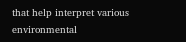that help interpret various environmental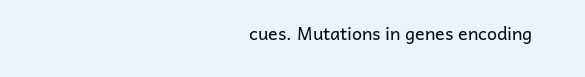cues. Mutations in genes encoding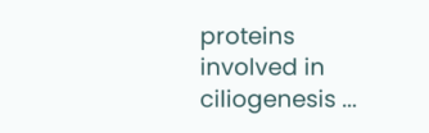proteins involved in ciliogenesis ...